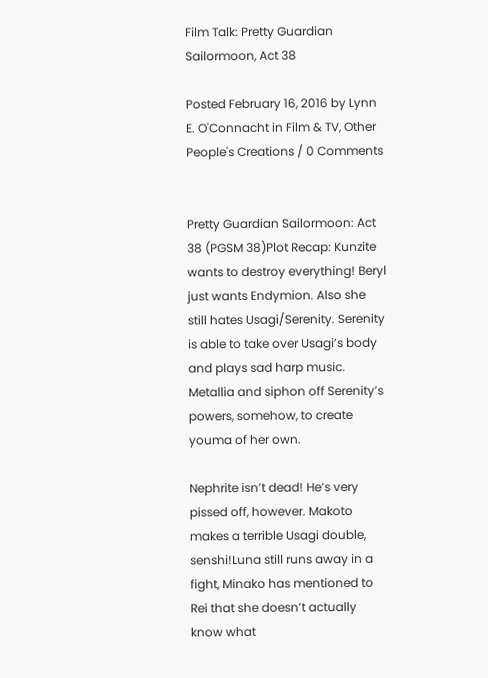Film Talk: Pretty Guardian Sailormoon, Act 38

Posted February 16, 2016 by Lynn E. O'Connacht in Film & TV, Other People's Creations / 0 Comments


Pretty Guardian Sailormoon: Act 38 (PGSM 38)Plot Recap: Kunzite wants to destroy everything! Beryl just wants Endymion. Also she still hates Usagi/Serenity. Serenity is able to take over Usagi’s body and plays sad harp music. Metallia and siphon off Serenity’s powers, somehow, to create youma of her own.

Nephrite isn’t dead! He’s very pissed off, however. Makoto makes a terrible Usagi double, senshi!Luna still runs away in a fight, Minako has mentioned to Rei that she doesn’t actually know what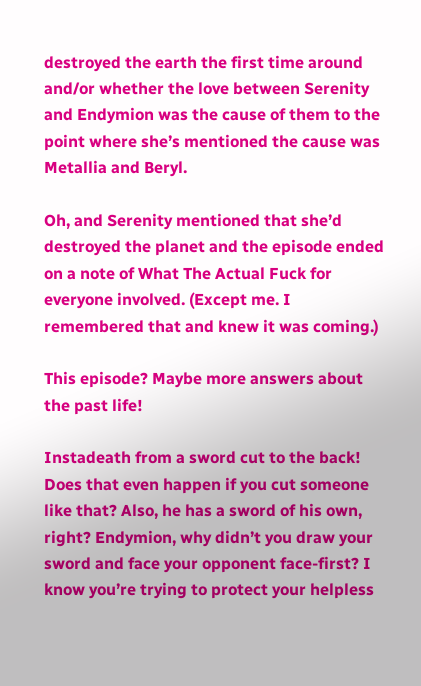destroyed the earth the first time around and/or whether the love between Serenity and Endymion was the cause of them to the point where she’s mentioned the cause was Metallia and Beryl.

Oh, and Serenity mentioned that she’d destroyed the planet and the episode ended on a note of What The Actual Fuck for everyone involved. (Except me. I remembered that and knew it was coming.)

This episode? Maybe more answers about the past life!

Instadeath from a sword cut to the back! Does that even happen if you cut someone like that? Also, he has a sword of his own, right? Endymion, why didn’t you draw your sword and face your opponent face-first? I know you’re trying to protect your helpless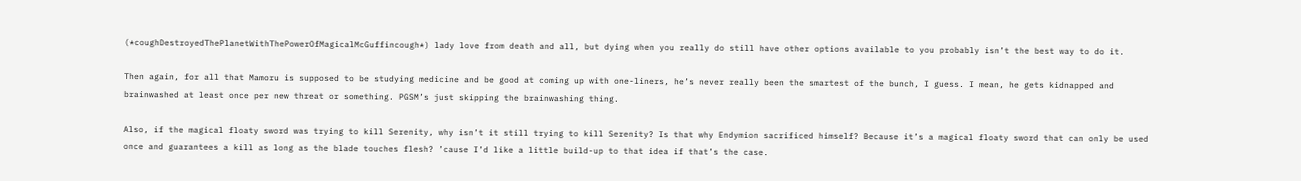(*coughDestroyedThePlanetWithThePowerOfMagicalMcGuffincough*) lady love from death and all, but dying when you really do still have other options available to you probably isn’t the best way to do it.

Then again, for all that Mamoru is supposed to be studying medicine and be good at coming up with one-liners, he’s never really been the smartest of the bunch, I guess. I mean, he gets kidnapped and brainwashed at least once per new threat or something. PGSM’s just skipping the brainwashing thing.

Also, if the magical floaty sword was trying to kill Serenity, why isn’t it still trying to kill Serenity? Is that why Endymion sacrificed himself? Because it’s a magical floaty sword that can only be used once and guarantees a kill as long as the blade touches flesh? ’cause I’d like a little build-up to that idea if that’s the case.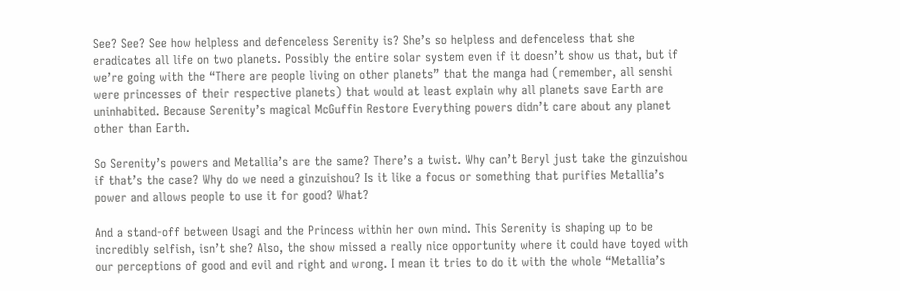See? See? See how helpless and defenceless Serenity is? She’s so helpless and defenceless that she eradicates all life on two planets. Possibly the entire solar system even if it doesn’t show us that, but if we’re going with the “There are people living on other planets” that the manga had (remember, all senshi were princesses of their respective planets) that would at least explain why all planets save Earth are uninhabited. Because Serenity’s magical McGuffin Restore Everything powers didn’t care about any planet other than Earth.

So Serenity’s powers and Metallia’s are the same? There’s a twist. Why can’t Beryl just take the ginzuishou if that’s the case? Why do we need a ginzuishou? Is it like a focus or something that purifies Metallia’s power and allows people to use it for good? What?

And a stand-off between Usagi and the Princess within her own mind. This Serenity is shaping up to be incredibly selfish, isn’t she? Also, the show missed a really nice opportunity where it could have toyed with our perceptions of good and evil and right and wrong. I mean it tries to do it with the whole “Metallia’s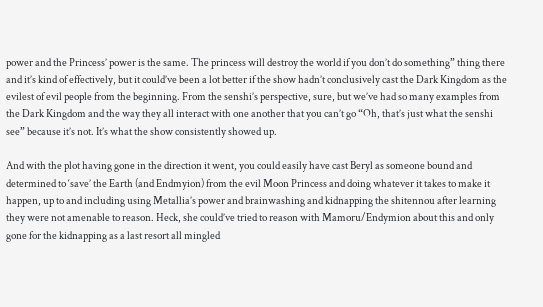power and the Princess’ power is the same. The princess will destroy the world if you don’t do something” thing there and it’s kind of effectively, but it could’ve been a lot better if the show hadn’t conclusively cast the Dark Kingdom as the evilest of evil people from the beginning. From the senshi’s perspective, sure, but we’ve had so many examples from the Dark Kingdom and the way they all interact with one another that you can’t go “Oh, that’s just what the senshi see” because it’s not. It’s what the show consistently showed up.

And with the plot having gone in the direction it went, you could easily have cast Beryl as someone bound and determined to ‘save’ the Earth (and Endmyion) from the evil Moon Princess and doing whatever it takes to make it happen, up to and including using Metallia’s power and brainwashing and kidnapping the shitennou after learning they were not amenable to reason. Heck, she could’ve tried to reason with Mamoru/Endymion about this and only gone for the kidnapping as a last resort all mingled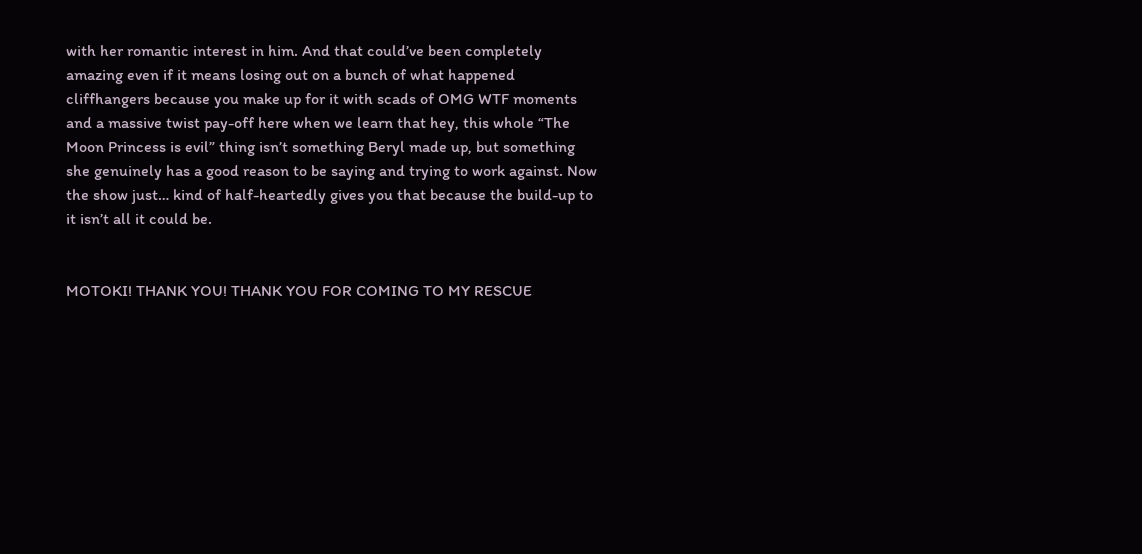with her romantic interest in him. And that could’ve been completely amazing even if it means losing out on a bunch of what happened cliffhangers because you make up for it with scads of OMG WTF moments and a massive twist pay-off here when we learn that hey, this whole “The Moon Princess is evil” thing isn’t something Beryl made up, but something she genuinely has a good reason to be saying and trying to work against. Now the show just… kind of half-heartedly gives you that because the build-up to it isn’t all it could be.


MOTOKI! THANK YOU! THANK YOU FOR COMING TO MY RESCUE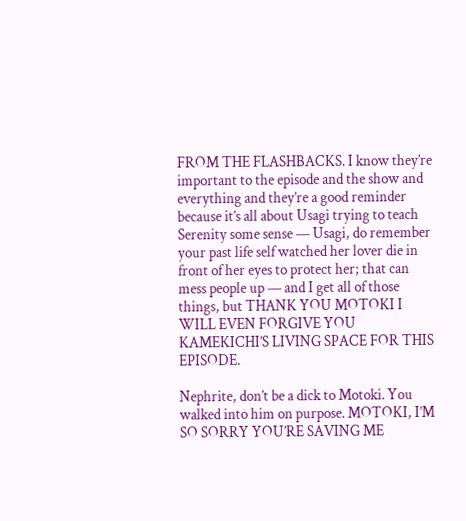FROM THE FLASHBACKS. I know they’re important to the episode and the show and everything and they’re a good reminder because it’s all about Usagi trying to teach Serenity some sense — Usagi, do remember your past life self watched her lover die in front of her eyes to protect her; that can mess people up — and I get all of those things, but THANK YOU MOTOKI I WILL EVEN FORGIVE YOU KAMEKICHI’S LIVING SPACE FOR THIS EPISODE.

Nephrite, don’t be a dick to Motoki. You walked into him on purpose. MOTOKI, I’M SO SORRY YOU’RE SAVING ME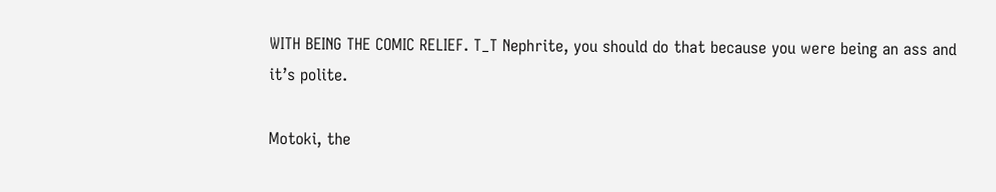WITH BEING THE COMIC RELIEF. T_T Nephrite, you should do that because you were being an ass and it’s polite.

Motoki, the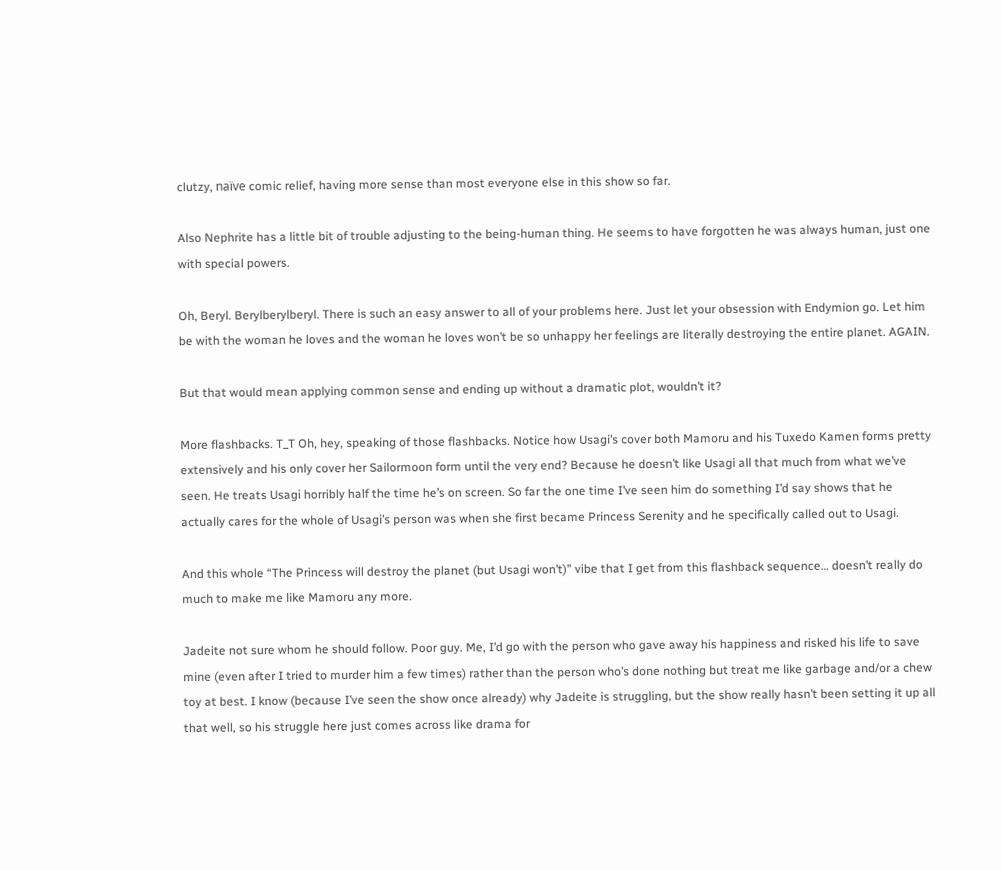clutzy, naïve comic relief, having more sense than most everyone else in this show so far.

Also Nephrite has a little bit of trouble adjusting to the being-human thing. He seems to have forgotten he was always human, just one with special powers.

Oh, Beryl. Berylberylberyl. There is such an easy answer to all of your problems here. Just let your obsession with Endymion go. Let him be with the woman he loves and the woman he loves won’t be so unhappy her feelings are literally destroying the entire planet. AGAIN.

But that would mean applying common sense and ending up without a dramatic plot, wouldn’t it?

More flashbacks. T_T Oh, hey, speaking of those flashbacks. Notice how Usagi’s cover both Mamoru and his Tuxedo Kamen forms pretty extensively and his only cover her Sailormoon form until the very end? Because he doesn’t like Usagi all that much from what we’ve seen. He treats Usagi horribly half the time he’s on screen. So far the one time I’ve seen him do something I’d say shows that he actually cares for the whole of Usagi’s person was when she first became Princess Serenity and he specifically called out to Usagi.

And this whole “The Princess will destroy the planet (but Usagi won’t)” vibe that I get from this flashback sequence… doesn’t really do much to make me like Mamoru any more.

Jadeite not sure whom he should follow. Poor guy. Me, I’d go with the person who gave away his happiness and risked his life to save mine (even after I tried to murder him a few times) rather than the person who’s done nothing but treat me like garbage and/or a chew toy at best. I know (because I’ve seen the show once already) why Jadeite is struggling, but the show really hasn’t been setting it up all that well, so his struggle here just comes across like drama for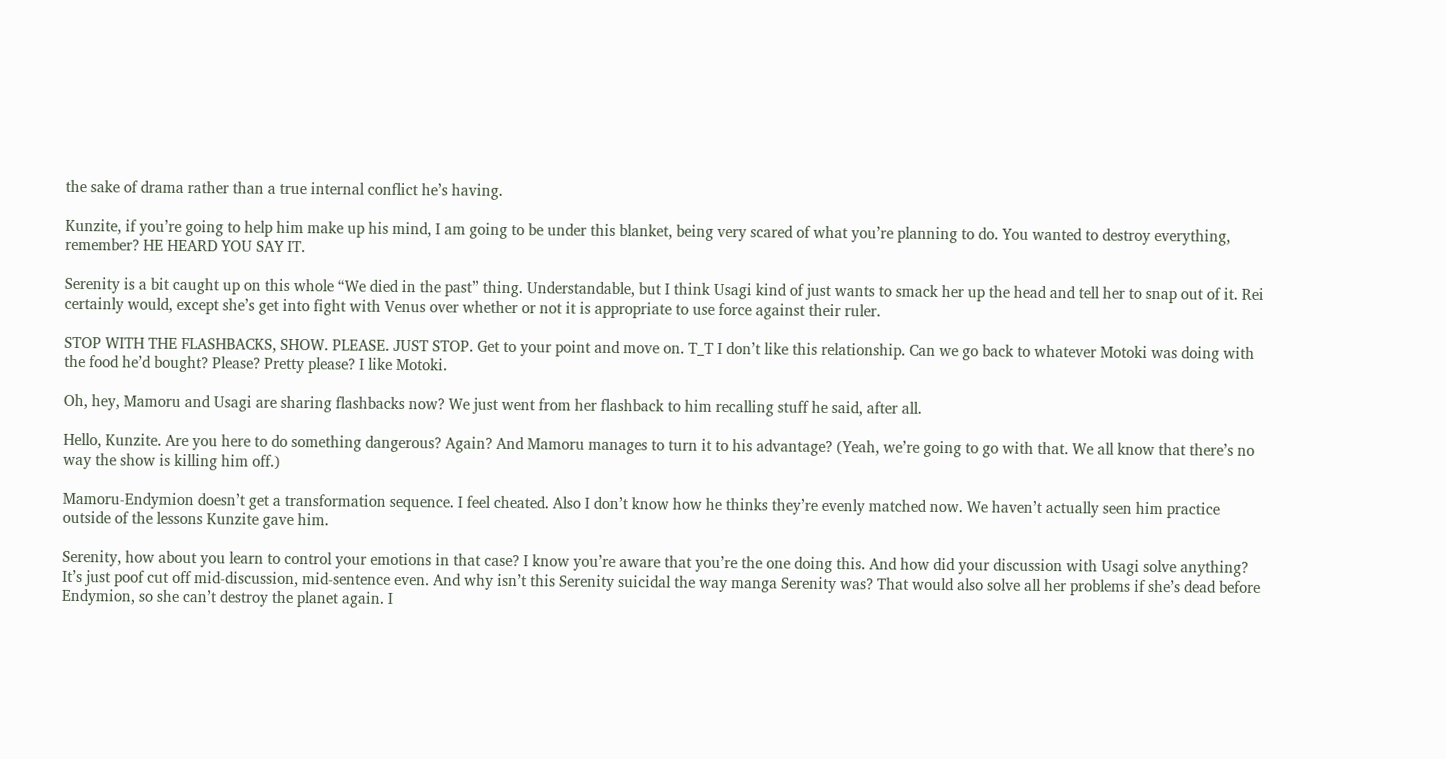the sake of drama rather than a true internal conflict he’s having.

Kunzite, if you’re going to help him make up his mind, I am going to be under this blanket, being very scared of what you’re planning to do. You wanted to destroy everything, remember? HE HEARD YOU SAY IT.

Serenity is a bit caught up on this whole “We died in the past” thing. Understandable, but I think Usagi kind of just wants to smack her up the head and tell her to snap out of it. Rei certainly would, except she’s get into fight with Venus over whether or not it is appropriate to use force against their ruler.

STOP WITH THE FLASHBACKS, SHOW. PLEASE. JUST STOP. Get to your point and move on. T_T I don’t like this relationship. Can we go back to whatever Motoki was doing with the food he’d bought? Please? Pretty please? I like Motoki.

Oh, hey, Mamoru and Usagi are sharing flashbacks now? We just went from her flashback to him recalling stuff he said, after all.

Hello, Kunzite. Are you here to do something dangerous? Again? And Mamoru manages to turn it to his advantage? (Yeah, we’re going to go with that. We all know that there’s no way the show is killing him off.)

Mamoru-Endymion doesn’t get a transformation sequence. I feel cheated. Also I don’t know how he thinks they’re evenly matched now. We haven’t actually seen him practice outside of the lessons Kunzite gave him.

Serenity, how about you learn to control your emotions in that case? I know you’re aware that you’re the one doing this. And how did your discussion with Usagi solve anything? It’s just poof cut off mid-discussion, mid-sentence even. And why isn’t this Serenity suicidal the way manga Serenity was? That would also solve all her problems if she’s dead before Endymion, so she can’t destroy the planet again. I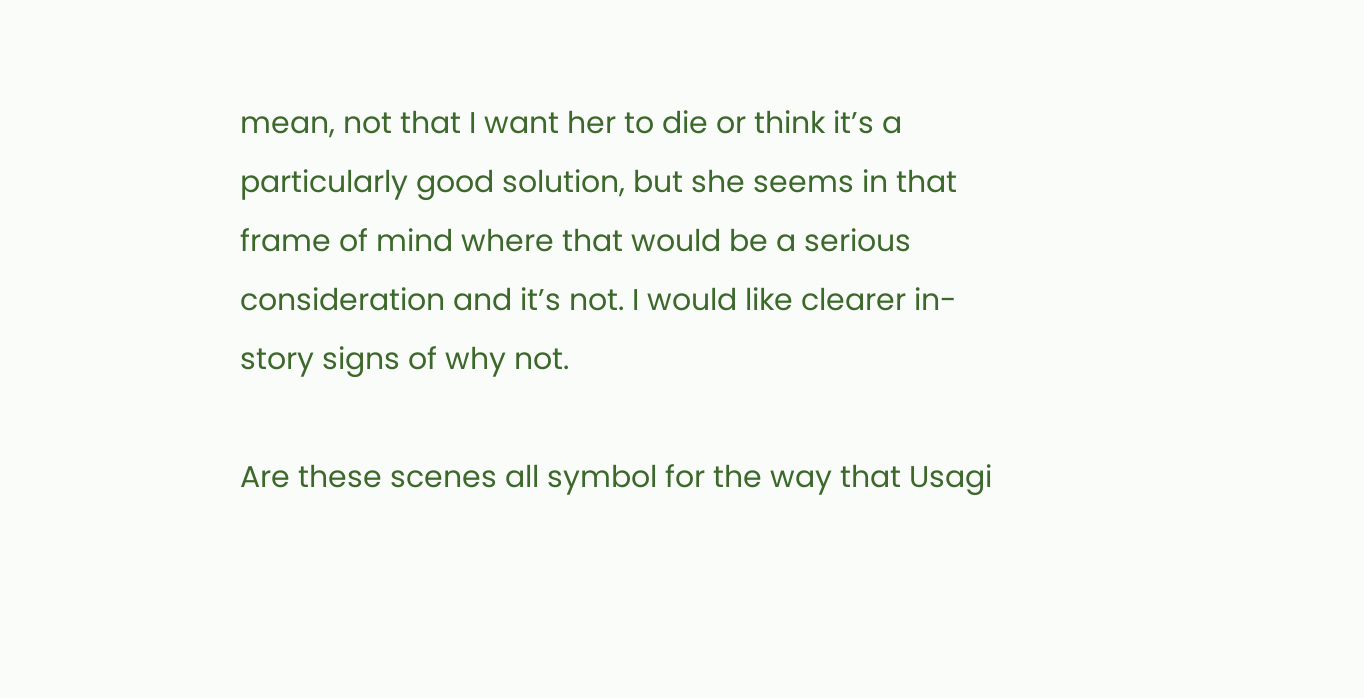mean, not that I want her to die or think it’s a particularly good solution, but she seems in that frame of mind where that would be a serious consideration and it’s not. I would like clearer in-story signs of why not.

Are these scenes all symbol for the way that Usagi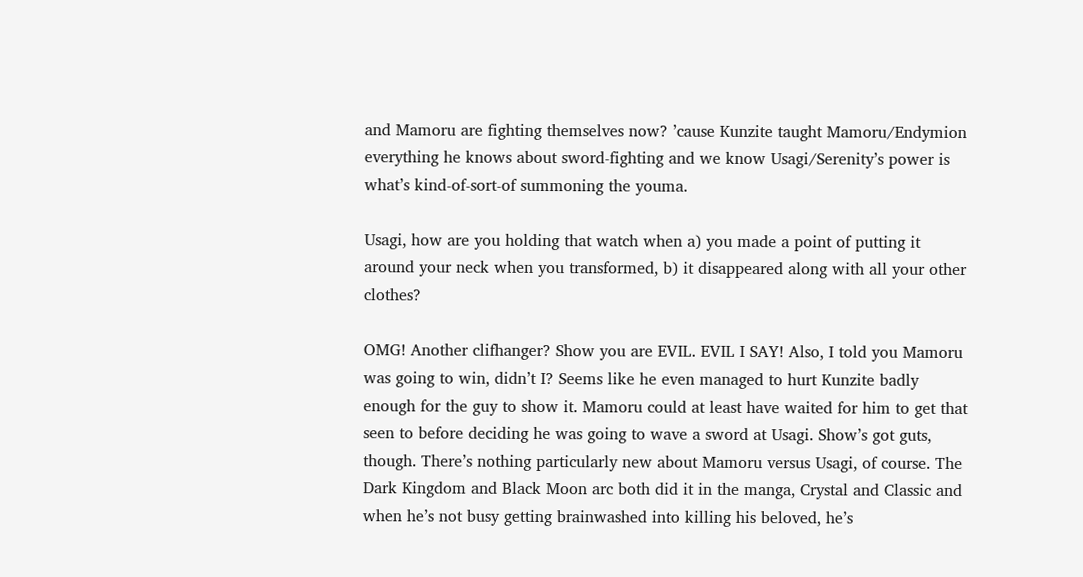and Mamoru are fighting themselves now? ’cause Kunzite taught Mamoru/Endymion everything he knows about sword-fighting and we know Usagi/Serenity’s power is what’s kind-of-sort-of summoning the youma.

Usagi, how are you holding that watch when a) you made a point of putting it around your neck when you transformed, b) it disappeared along with all your other clothes?

OMG! Another clifhanger? Show you are EVIL. EVIL I SAY! Also, I told you Mamoru was going to win, didn’t I? Seems like he even managed to hurt Kunzite badly enough for the guy to show it. Mamoru could at least have waited for him to get that seen to before deciding he was going to wave a sword at Usagi. Show’s got guts, though. There’s nothing particularly new about Mamoru versus Usagi, of course. The Dark Kingdom and Black Moon arc both did it in the manga, Crystal and Classic and when he’s not busy getting brainwashed into killing his beloved, he’s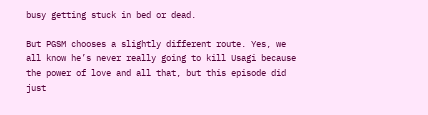busy getting stuck in bed or dead.

But PGSM chooses a slightly different route. Yes, we all know he’s never really going to kill Usagi because the power of love and all that, but this episode did just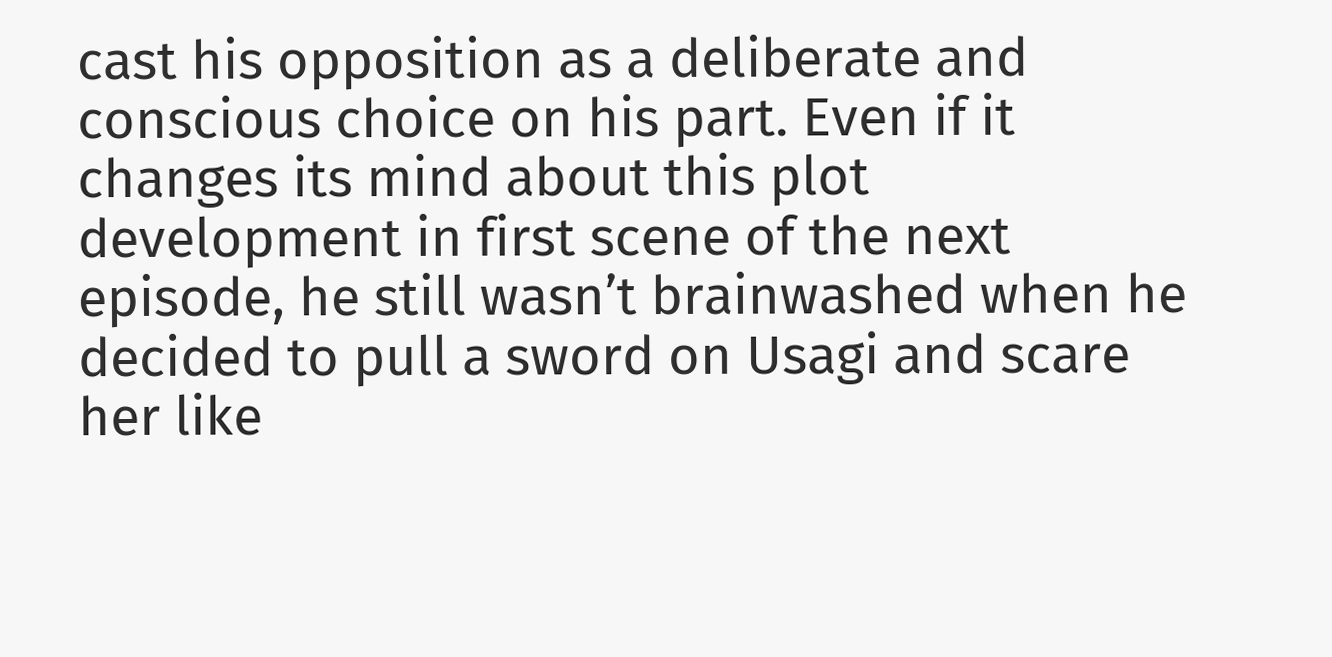cast his opposition as a deliberate and conscious choice on his part. Even if it changes its mind about this plot development in first scene of the next episode, he still wasn’t brainwashed when he decided to pull a sword on Usagi and scare her like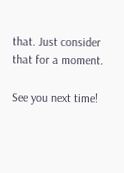that. Just consider that for a moment.

See you next time!